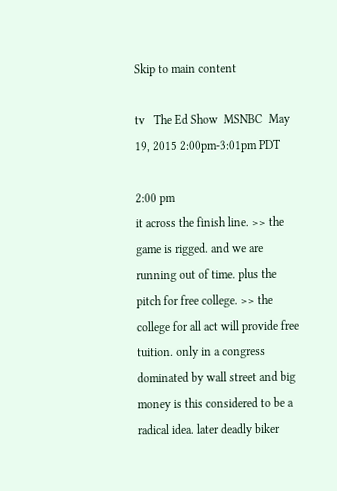Skip to main content

tv   The Ed Show  MSNBC  May 19, 2015 2:00pm-3:01pm PDT

2:00 pm
it across the finish line. >> the game is rigged. and we are running out of time. plus the pitch for free college. >> the college for all act will provide free tuition. only in a congress dominated by wall street and big money is this considered to be a radical idea. later deadly biker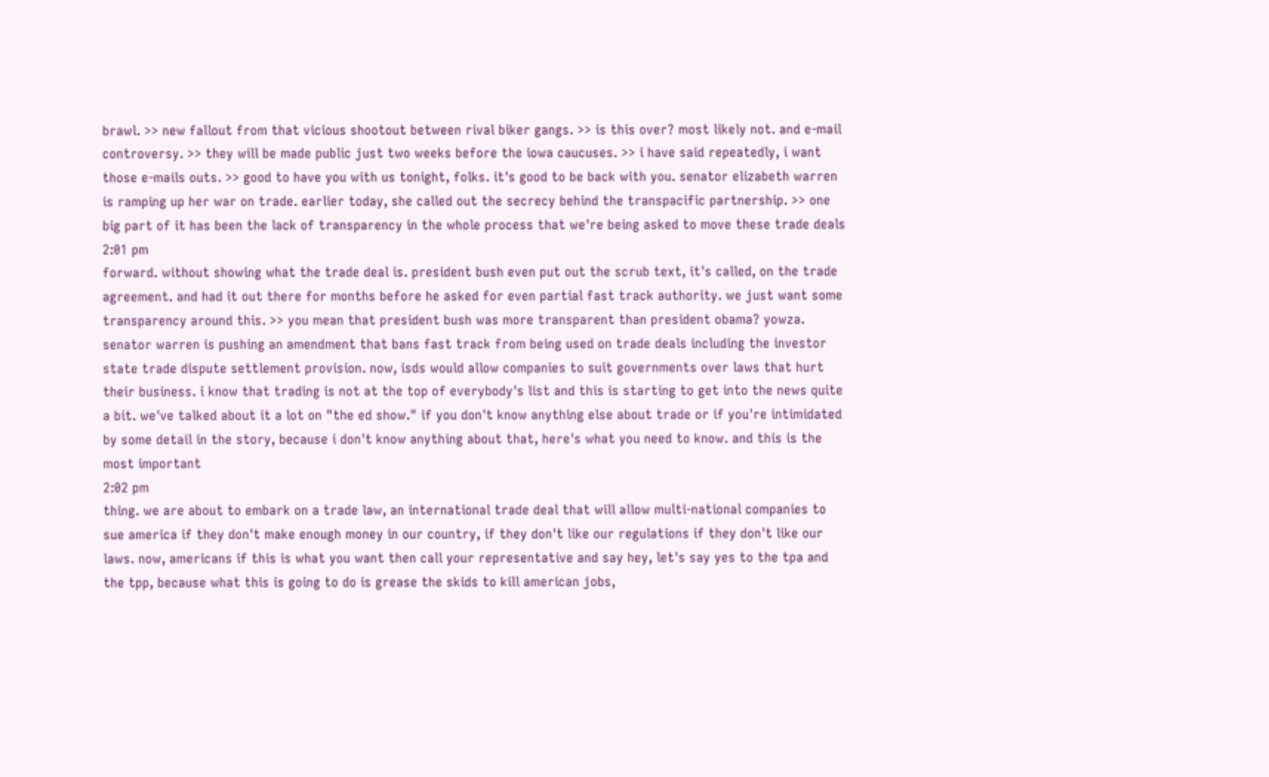brawl. >> new fallout from that vicious shootout between rival biker gangs. >> is this over? most likely not. and e-mail controversy. >> they will be made public just two weeks before the iowa caucuses. >> i have said repeatedly, i want those e-mails outs. >> good to have you with us tonight, folks. it's good to be back with you. senator elizabeth warren is ramping up her war on trade. earlier today, she called out the secrecy behind the transpacific partnership. >> one big part of it has been the lack of transparency in the whole process that we're being asked to move these trade deals
2:01 pm
forward. without showing what the trade deal is. president bush even put out the scrub text, it's called, on the trade agreement. and had it out there for months before he asked for even partial fast track authority. we just want some transparency around this. >> you mean that president bush was more transparent than president obama? yowza. senator warren is pushing an amendment that bans fast track from being used on trade deals including the investor state trade dispute settlement provision. now, isds would allow companies to suit governments over laws that hurt their business. i know that trading is not at the top of everybody's list and this is starting to get into the news quite a bit. we've talked about it a lot on "the ed show." if you don't know anything else about trade or if you're intimidated by some detail in the story, because i don't know anything about that, here's what you need to know. and this is the most important
2:02 pm
thing. we are about to embark on a trade law, an international trade deal that will allow multi-national companies to sue america if they don't make enough money in our country, if they don't like our regulations if they don't like our laws. now, americans if this is what you want then call your representative and say hey, let's say yes to the tpa and the tpp, because what this is going to do is grease the skids to kill american jobs,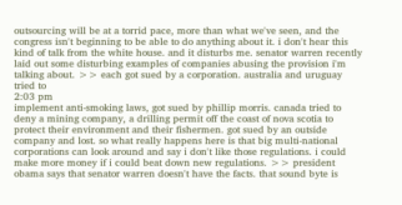outsourcing will be at a torrid pace, more than what we've seen, and the congress isn't beginning to be able to do anything about it. i don't hear this kind of talk from the white house. and it disturbs me. senator warren recently laid out some disturbing examples of companies abusing the provision i'm talking about. >> each got sued by a corporation. australia and uruguay tried to
2:03 pm
implement anti-smoking laws, got sued by phillip morris. canada tried to deny a mining company, a drilling permit off the coast of nova scotia to protect their environment and their fishermen. got sued by an outside company and lost. so what really happens here is that big multi-national corporations can look around and say i don't like those regulations. i could make more money if i could beat down new regulations. >> president obama says that senator warren doesn't have the facts. that sound byte is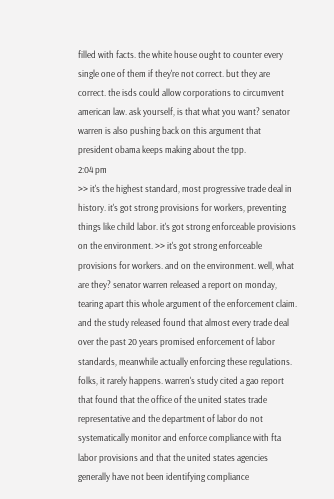filled with facts. the white house ought to counter every single one of them if they're not correct. but they are correct. the isds could allow corporations to circumvent american law. ask yourself, is that what you want? senator warren is also pushing back on this argument that president obama keeps making about the tpp.
2:04 pm
>> it's the highest standard, most progressive trade deal in history. it's got strong provisions for workers, preventing things like child labor. it's got strong enforceable provisions on the environment. >> it's got strong enforceable provisions for workers. and on the environment. well, what are they? senator warren released a report on monday, tearing apart this whole argument of the enforcement claim. and the study released found that almost every trade deal over the past 20 years promised enforcement of labor standards, meanwhile actually enforcing these regulations. folks, it rarely happens. warren's study cited a gao report that found that the office of the united states trade representative and the department of labor do not systematically monitor and enforce compliance with fta labor provisions and that the united states agencies generally have not been identifying compliance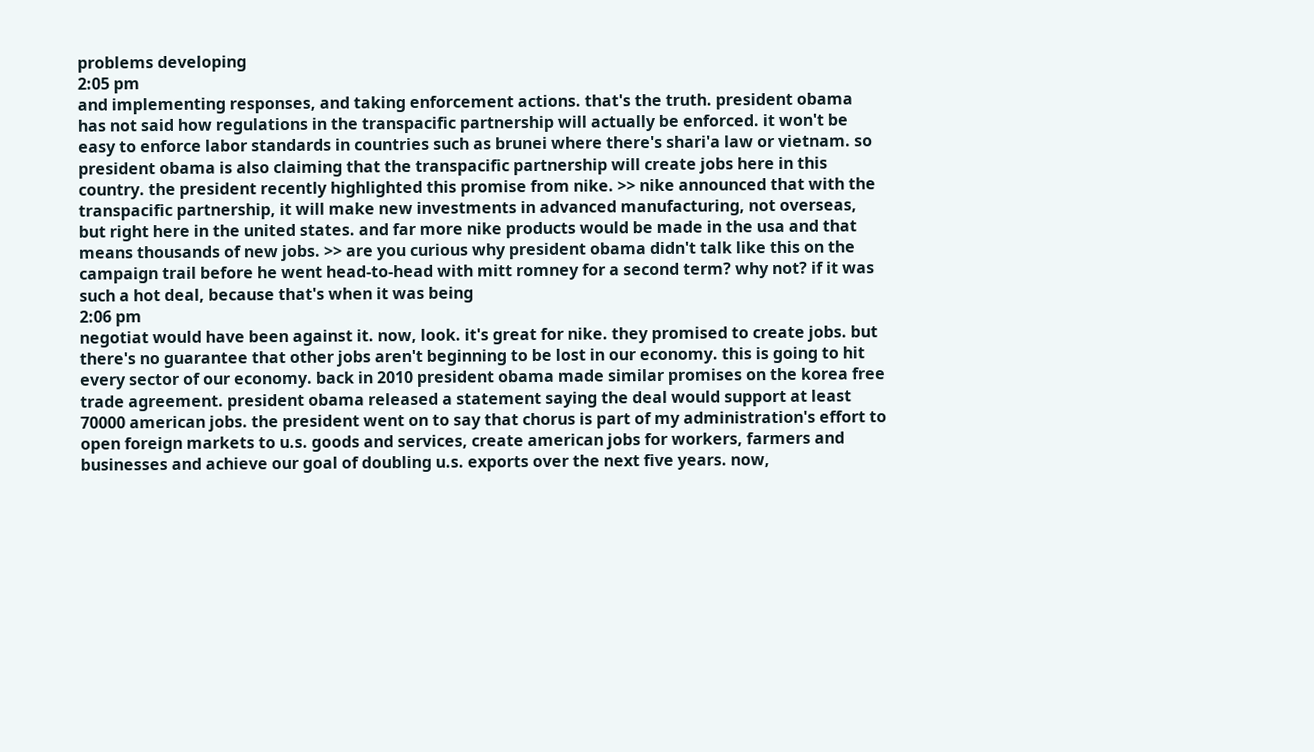problems developing
2:05 pm
and implementing responses, and taking enforcement actions. that's the truth. president obama has not said how regulations in the transpacific partnership will actually be enforced. it won't be easy to enforce labor standards in countries such as brunei where there's shari'a law or vietnam. so president obama is also claiming that the transpacific partnership will create jobs here in this country. the president recently highlighted this promise from nike. >> nike announced that with the transpacific partnership, it will make new investments in advanced manufacturing, not overseas, but right here in the united states. and far more nike products would be made in the usa and that means thousands of new jobs. >> are you curious why president obama didn't talk like this on the campaign trail before he went head-to-head with mitt romney for a second term? why not? if it was such a hot deal, because that's when it was being
2:06 pm
negotiat would have been against it. now, look. it's great for nike. they promised to create jobs. but there's no guarantee that other jobs aren't beginning to be lost in our economy. this is going to hit every sector of our economy. back in 2010 president obama made similar promises on the korea free trade agreement. president obama released a statement saying the deal would support at least 70000 american jobs. the president went on to say that chorus is part of my administration's effort to open foreign markets to u.s. goods and services, create american jobs for workers, farmers and businesses and achieve our goal of doubling u.s. exports over the next five years. now,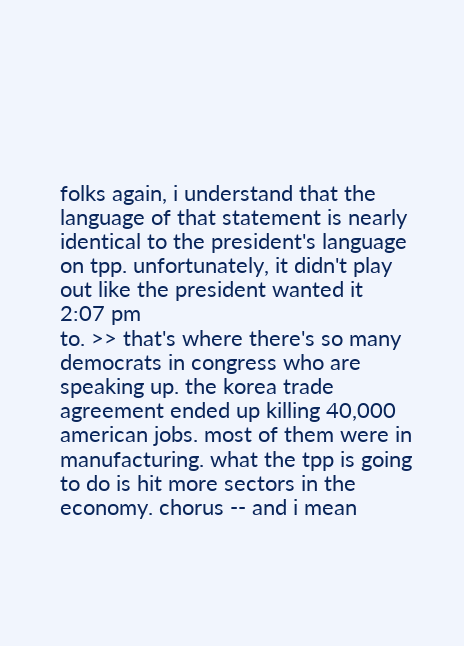folks again, i understand that the language of that statement is nearly identical to the president's language on tpp. unfortunately, it didn't play out like the president wanted it
2:07 pm
to. >> that's where there's so many democrats in congress who are speaking up. the korea trade agreement ended up killing 40,000 american jobs. most of them were in manufacturing. what the tpp is going to do is hit more sectors in the economy. chorus -- and i mean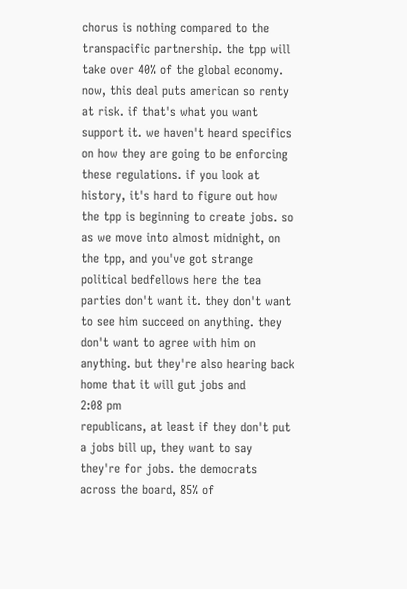chorus is nothing compared to the transpacific partnership. the tpp will take over 40% of the global economy. now, this deal puts american so renty at risk. if that's what you want support it. we haven't heard specifics on how they are going to be enforcing these regulations. if you look at history, it's hard to figure out how the tpp is beginning to create jobs. so as we move into almost midnight, on the tpp, and you've got strange political bedfellows here the tea parties don't want it. they don't want to see him succeed on anything. they don't want to agree with him on anything. but they're also hearing back home that it will gut jobs and
2:08 pm
republicans, at least if they don't put a jobs bill up, they want to say they're for jobs. the democrats across the board, 85% of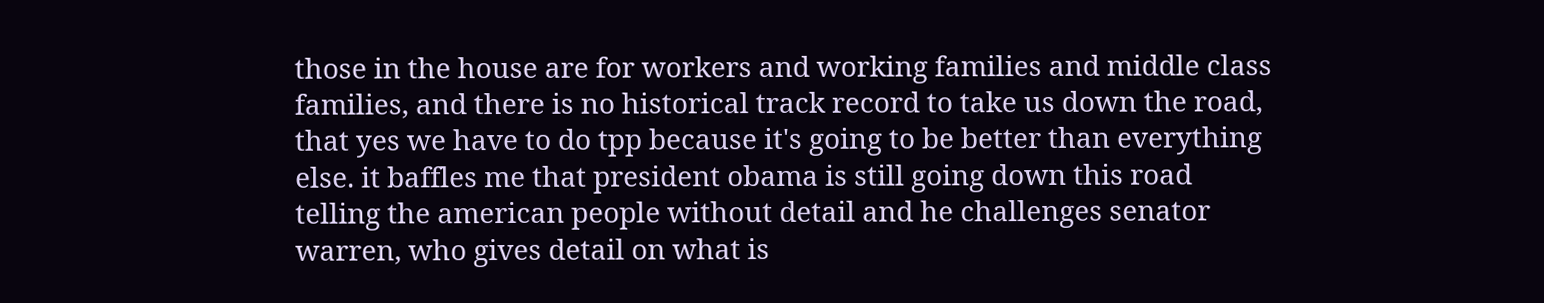those in the house are for workers and working families and middle class families, and there is no historical track record to take us down the road, that yes we have to do tpp because it's going to be better than everything else. it baffles me that president obama is still going down this road telling the american people without detail and he challenges senator warren, who gives detail on what is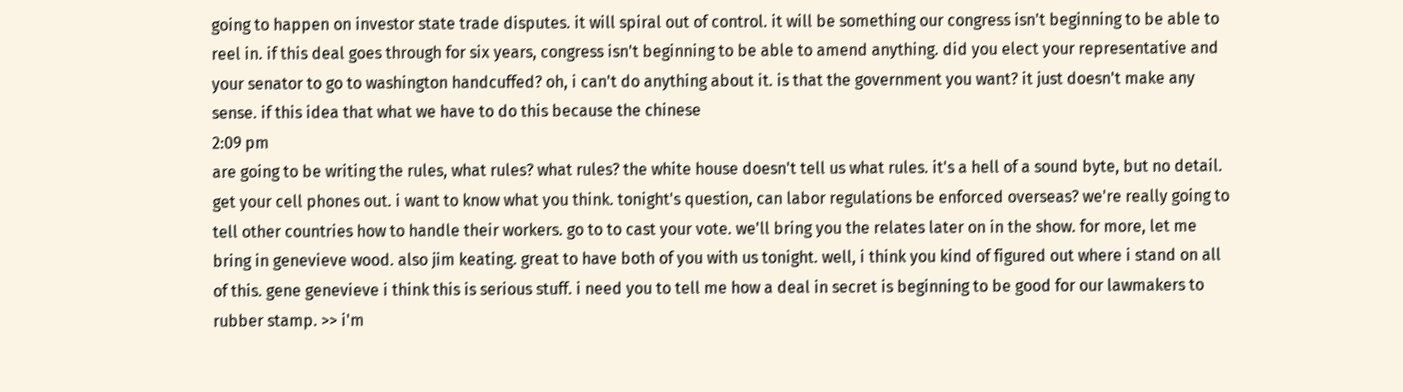going to happen on investor state trade disputes. it will spiral out of control. it will be something our congress isn't beginning to be able to reel in. if this deal goes through for six years, congress isn't beginning to be able to amend anything. did you elect your representative and your senator to go to washington handcuffed? oh, i can't do anything about it. is that the government you want? it just doesn't make any sense. if this idea that what we have to do this because the chinese
2:09 pm
are going to be writing the rules, what rules? what rules? the white house doesn't tell us what rules. it's a hell of a sound byte, but no detail. get your cell phones out. i want to know what you think. tonight's question, can labor regulations be enforced overseas? we're really going to tell other countries how to handle their workers. go to to cast your vote. we'll bring you the relates later on in the show. for more, let me bring in genevieve wood. also jim keating. great to have both of you with us tonight. well, i think you kind of figured out where i stand on all of this. gene genevieve i think this is serious stuff. i need you to tell me how a deal in secret is beginning to be good for our lawmakers to rubber stamp. >> i'm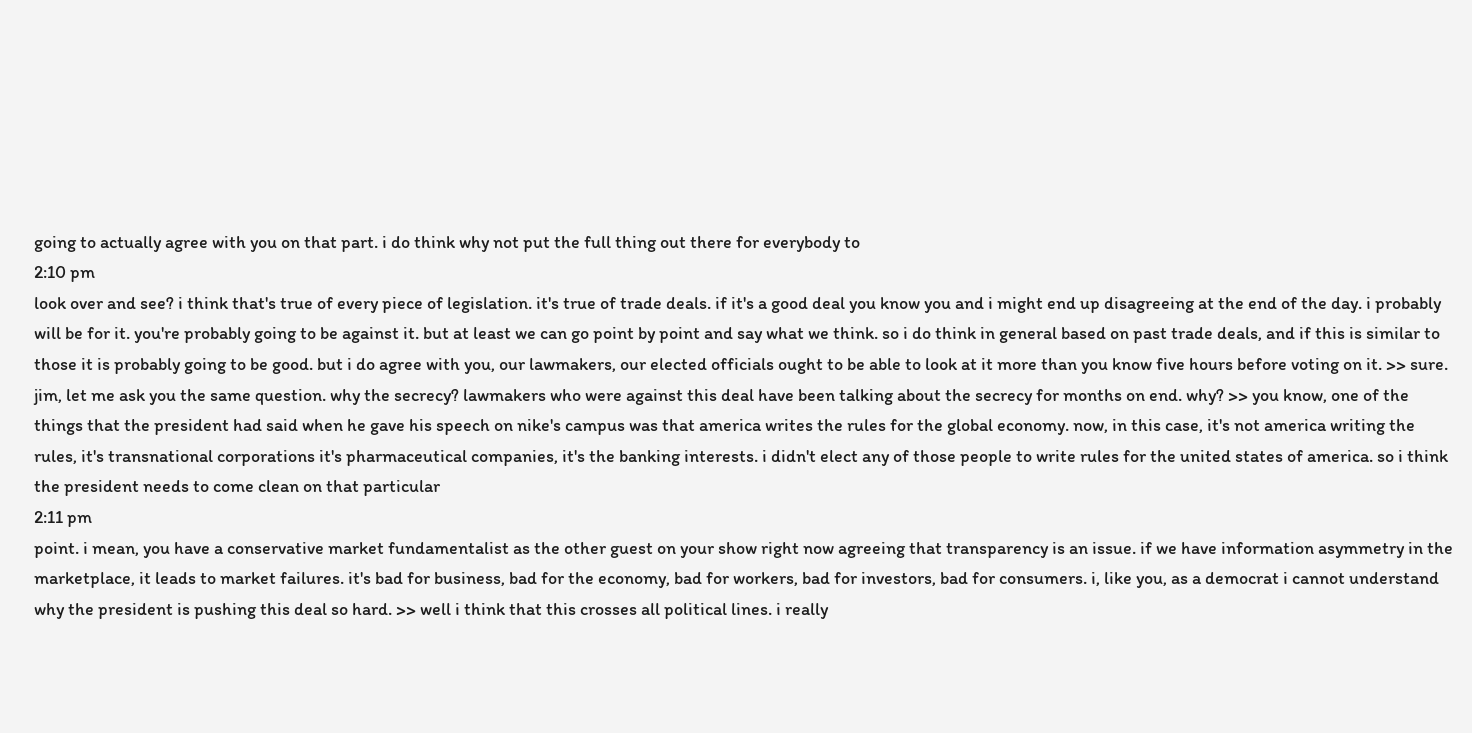going to actually agree with you on that part. i do think why not put the full thing out there for everybody to
2:10 pm
look over and see? i think that's true of every piece of legislation. it's true of trade deals. if it's a good deal you know you and i might end up disagreeing at the end of the day. i probably will be for it. you're probably going to be against it. but at least we can go point by point and say what we think. so i do think in general based on past trade deals, and if this is similar to those it is probably going to be good. but i do agree with you, our lawmakers, our elected officials ought to be able to look at it more than you know five hours before voting on it. >> sure. jim, let me ask you the same question. why the secrecy? lawmakers who were against this deal have been talking about the secrecy for months on end. why? >> you know, one of the things that the president had said when he gave his speech on nike's campus was that america writes the rules for the global economy. now, in this case, it's not america writing the rules, it's transnational corporations it's pharmaceutical companies, it's the banking interests. i didn't elect any of those people to write rules for the united states of america. so i think the president needs to come clean on that particular
2:11 pm
point. i mean, you have a conservative market fundamentalist as the other guest on your show right now agreeing that transparency is an issue. if we have information asymmetry in the marketplace, it leads to market failures. it's bad for business, bad for the economy, bad for workers, bad for investors, bad for consumers. i, like you, as a democrat i cannot understand why the president is pushing this deal so hard. >> well i think that this crosses all political lines. i really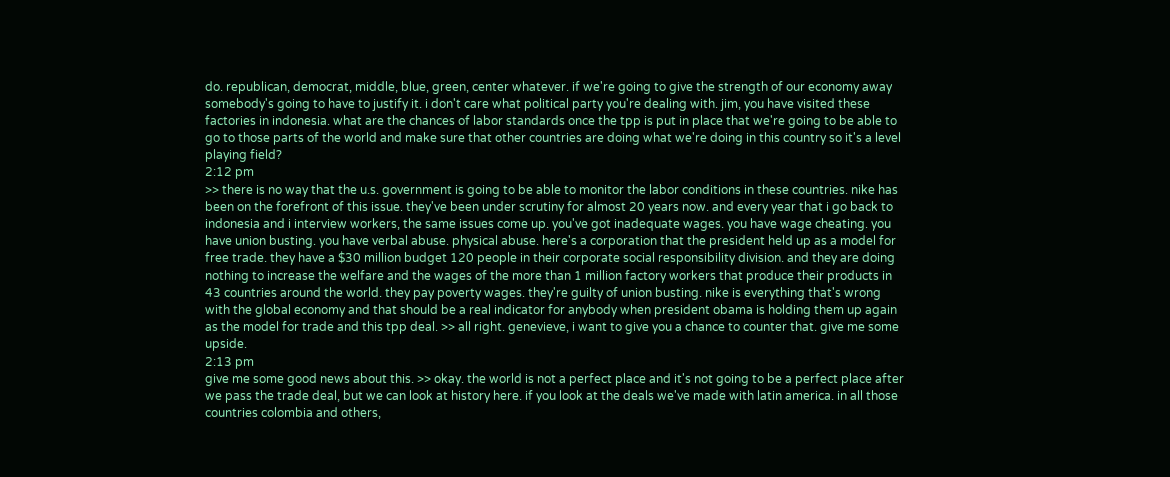do. republican, democrat, middle, blue, green, center whatever. if we're going to give the strength of our economy away somebody's going to have to justify it. i don't care what political party you're dealing with. jim, you have visited these factories in indonesia. what are the chances of labor standards once the tpp is put in place that we're going to be able to go to those parts of the world and make sure that other countries are doing what we're doing in this country so it's a level playing field?
2:12 pm
>> there is no way that the u.s. government is going to be able to monitor the labor conditions in these countries. nike has been on the forefront of this issue. they've been under scrutiny for almost 20 years now. and every year that i go back to indonesia and i interview workers, the same issues come up. you've got inadequate wages. you have wage cheating. you have union busting. you have verbal abuse. physical abuse. here's a corporation that the president held up as a model for free trade. they have a $30 million budget 120 people in their corporate social responsibility division. and they are doing nothing to increase the welfare and the wages of the more than 1 million factory workers that produce their products in 43 countries around the world. they pay poverty wages. they're guilty of union busting. nike is everything that's wrong with the global economy and that should be a real indicator for anybody when president obama is holding them up again as the model for trade and this tpp deal. >> all right. genevieve, i want to give you a chance to counter that. give me some upside.
2:13 pm
give me some good news about this. >> okay. the world is not a perfect place and it's not going to be a perfect place after we pass the trade deal, but we can look at history here. if you look at the deals we've made with latin america. in all those countries colombia and others,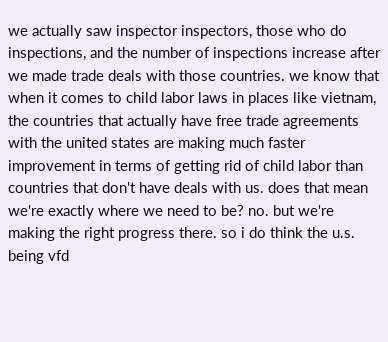we actually saw inspector inspectors, those who do inspections, and the number of inspections increase after we made trade deals with those countries. we know that when it comes to child labor laws in places like vietnam, the countries that actually have free trade agreements with the united states are making much faster improvement in terms of getting rid of child labor than countries that don't have deals with us. does that mean we're exactly where we need to be? no. but we're making the right progress there. so i do think the u.s. being vfd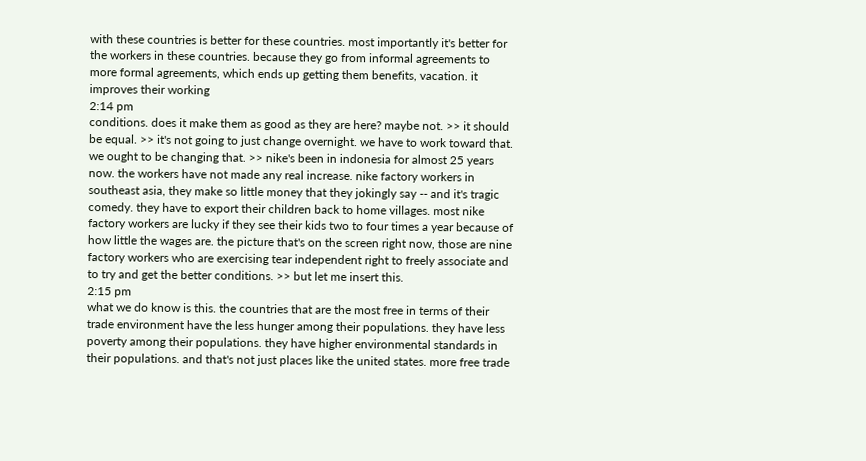with these countries is better for these countries. most importantly it's better for the workers in these countries. because they go from informal agreements to more formal agreements, which ends up getting them benefits, vacation. it improves their working
2:14 pm
conditions. does it make them as good as they are here? maybe not. >> it should be equal. >> it's not going to just change overnight. we have to work toward that. we ought to be changing that. >> nike's been in indonesia for almost 25 years now. the workers have not made any real increase. nike factory workers in southeast asia, they make so little money that they jokingly say -- and it's tragic comedy. they have to export their children back to home villages. most nike factory workers are lucky if they see their kids two to four times a year because of how little the wages are. the picture that's on the screen right now, those are nine factory workers who are exercising tear independent right to freely associate and to try and get the better conditions. >> but let me insert this.
2:15 pm
what we do know is this. the countries that are the most free in terms of their trade environment have the less hunger among their populations. they have less poverty among their populations. they have higher environmental standards in their populations. and that's not just places like the united states. more free trade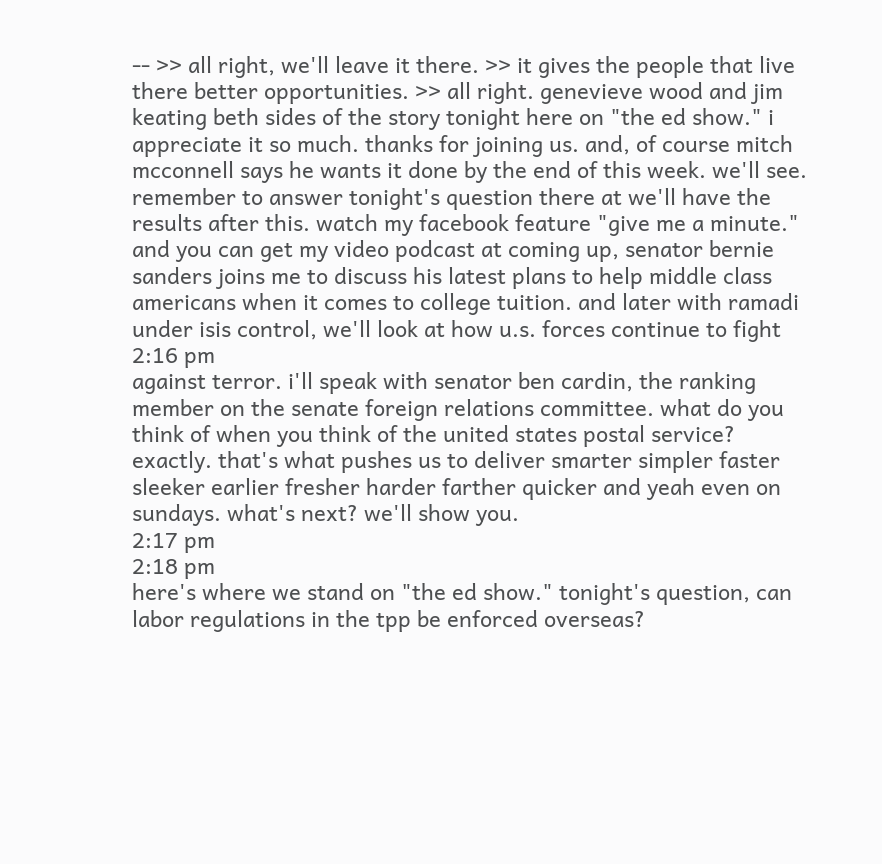-- >> all right, we'll leave it there. >> it gives the people that live there better opportunities. >> all right. genevieve wood and jim keating beth sides of the story tonight here on "the ed show." i appreciate it so much. thanks for joining us. and, of course mitch mcconnell says he wants it done by the end of this week. we'll see. remember to answer tonight's question there at we'll have the results after this. watch my facebook feature "give me a minute." and you can get my video podcast at coming up, senator bernie sanders joins me to discuss his latest plans to help middle class americans when it comes to college tuition. and later with ramadi under isis control, we'll look at how u.s. forces continue to fight
2:16 pm
against terror. i'll speak with senator ben cardin, the ranking member on the senate foreign relations committee. what do you think of when you think of the united states postal service? exactly. that's what pushes us to deliver smarter simpler faster sleeker earlier fresher harder farther quicker and yeah even on sundays. what's next? we'll show you.
2:17 pm
2:18 pm
here's where we stand on "the ed show." tonight's question, can labor regulations in the tpp be enforced overseas?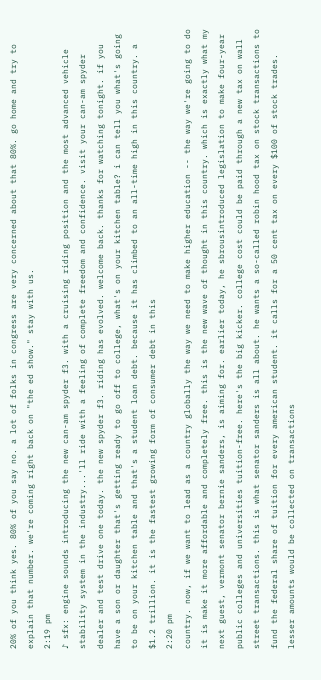20% of you think yes. 80% of you say no. a lot of folks in congress are very concerned about that 80%. go home and try to explain that number. we're coming right back on "the ed show." stay with us.
2:19 pm
♪ sfx: engine sounds introducing the new can-am spyder f3. with a cruising riding position and the most advanced vehicle stability system in the industry...'ll ride with a feeling of complete freedom and confidence. visit your can-am spyder dealer and test drive one today. the new spyder f3. riding has evolved. welcome back. thanks for watching tonight. if you have a son or daughter that's getting ready to go off to college, what's on your kitchen table? i can tell you what's going to be on your kitchen table and that's a student loan debt. because it has climbed to an all-time high in this country. a $1.2 trillion. it is the fastest growing form of consumer debt in this
2:20 pm
country. now, if we want to lead as a country globally the way we need to make higher education -- the way we're going to do it is make it more affordable and completely free. this is the new wave of thought in this country. which is exactly what my next guest, vermont senator bernie sanders, is aiming for. earlier today, he sbrousintroduced legislation to make four-year public colleges and universities tuition-free. here's the big kicker. college cost could be paid through a new tax on wall street transactions. this is what senator sanders is all about. he wants a so-called robin hood tax on stock transactions to fund the federal share of tuition for every american student. it calls for a 50 cent tax on every $100 of stock trades. lesser amounts would be collected on transactions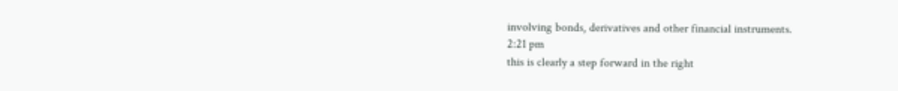involving bonds, derivatives and other financial instruments.
2:21 pm
this is clearly a step forward in the right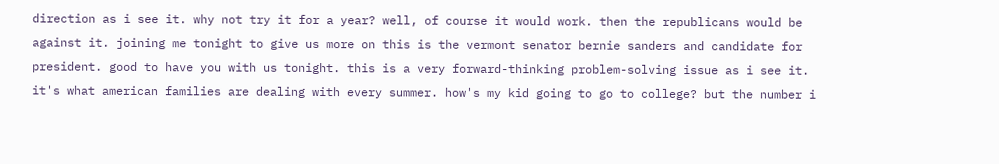direction as i see it. why not try it for a year? well, of course it would work. then the republicans would be against it. joining me tonight to give us more on this is the vermont senator bernie sanders and candidate for president. good to have you with us tonight. this is a very forward-thinking problem-solving issue as i see it. it's what american families are dealing with every summer. how's my kid going to go to college? but the number i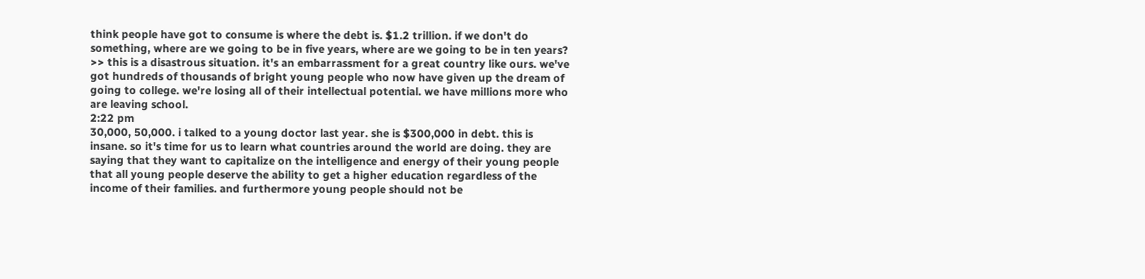think people have got to consume is where the debt is. $1.2 trillion. if we don't do something, where are we going to be in five years, where are we going to be in ten years? >> this is a disastrous situation. it's an embarrassment for a great country like ours. we've got hundreds of thousands of bright young people who now have given up the dream of going to college. we're losing all of their intellectual potential. we have millions more who are leaving school.
2:22 pm
30,000, 50,000. i talked to a young doctor last year. she is $300,000 in debt. this is insane. so it's time for us to learn what countries around the world are doing. they are saying that they want to capitalize on the intelligence and energy of their young people that all young people deserve the ability to get a higher education regardless of the income of their families. and furthermore young people should not be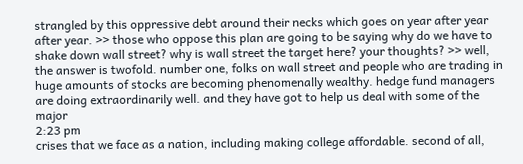strangled by this oppressive debt around their necks which goes on year after year after year. >> those who oppose this plan are going to be saying why do we have to shake down wall street? why is wall street the target here? your thoughts? >> well, the answer is twofold. number one, folks on wall street and people who are trading in huge amounts of stocks are becoming phenomenally wealthy. hedge fund managers are doing extraordinarily well. and they have got to help us deal with some of the major
2:23 pm
crises that we face as a nation, including making college affordable. second of all,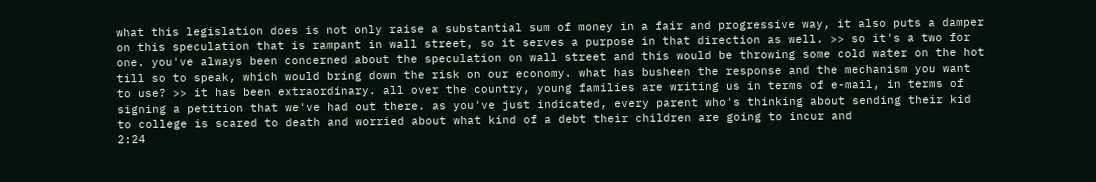what this legislation does is not only raise a substantial sum of money in a fair and progressive way, it also puts a damper on this speculation that is rampant in wall street, so it serves a purpose in that direction as well. >> so it's a two for one. you've always been concerned about the speculation on wall street and this would be throwing some cold water on the hot till so to speak, which would bring down the risk on our economy. what has busheen the response and the mechanism you want to use? >> it has been extraordinary. all over the country, young families are writing us in terms of e-mail, in terms of signing a petition that we've had out there. as you've just indicated, every parent who's thinking about sending their kid to college is scared to death and worried about what kind of a debt their children are going to incur and
2:24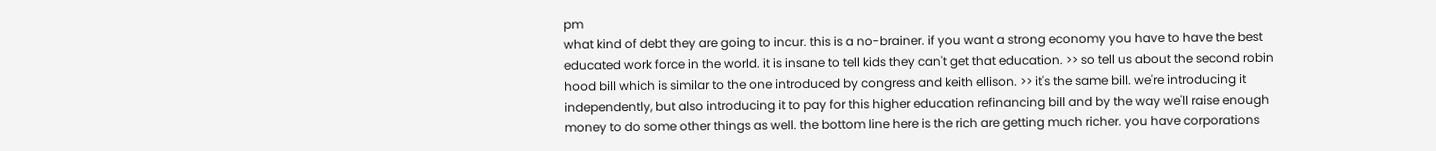pm
what kind of debt they are going to incur. this is a no-brainer. if you want a strong economy you have to have the best educated work force in the world. it is insane to tell kids they can't get that education. >> so tell us about the second robin hood bill which is similar to the one introduced by congress and keith ellison. >> it's the same bill. we're introducing it independently, but also introducing it to pay for this higher education refinancing bill and by the way we'll raise enough money to do some other things as well. the bottom line here is the rich are getting much richer. you have corporations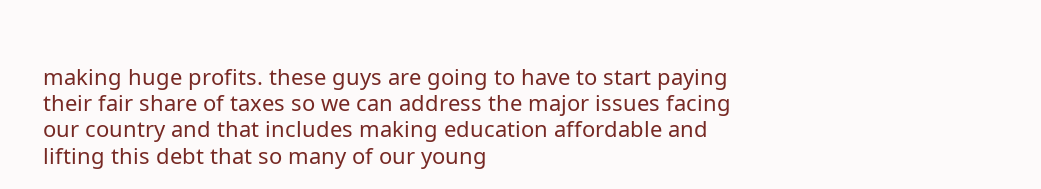making huge profits. these guys are going to have to start paying their fair share of taxes so we can address the major issues facing our country and that includes making education affordable and lifting this debt that so many of our young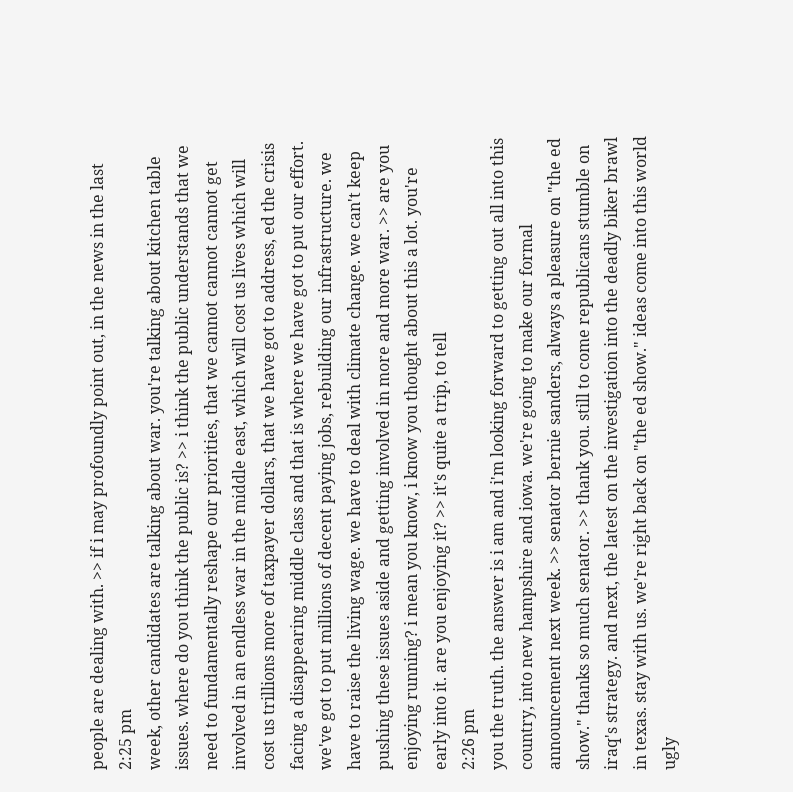people are dealing with. >> if i may profoundly point out, in the news in the last
2:25 pm
week, other candidates are talking about war. you're talking about kitchen table issues. where do you think the public is? >> i think the public understands that we need to fundamentally reshape our priorities, that we cannot cannot cannot get involved in an endless war in the middle east, which will cost us lives which will cost us trillions more of taxpayer dollars, that we have got to address, ed the crisis facing a disappearing middle class and that is where we have got to put our effort. we've got to put millions of decent paying jobs, rebuilding our infrastructure. we have to raise the living wage. we have to deal with climate change. we can't keep pushing these issues aside and getting involved in more and more war. >> are you enjoying running? i mean you know, i know you thought about this a lot. you're early into it. are you enjoying it? >> it's quite a trip, to tell
2:26 pm
you the truth. the answer is i am and i'm looking forward to getting out all into this country, into new hampshire and iowa. we're going to make our formal announcement next week. >> senator bernie sanders, always a pleasure on "the ed show." thanks so much senator. >> thank you. still to come republicans stumble on iraq's strategy. and next, the latest on the investigation into the deadly biker brawl in texas. stay with us. we're right back on "the ed show." ideas come into this world ugly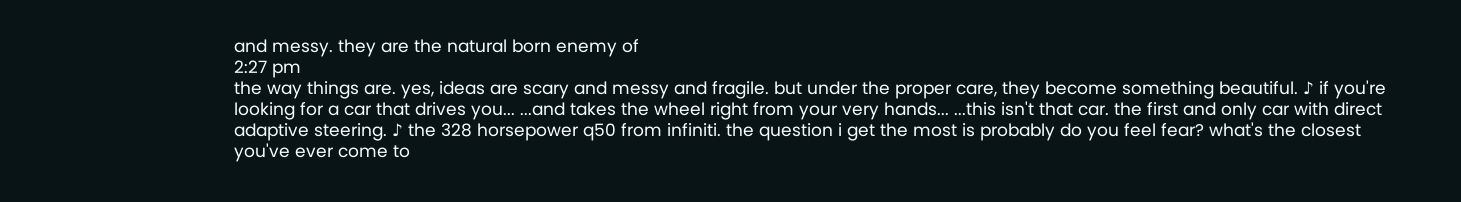and messy. they are the natural born enemy of
2:27 pm
the way things are. yes, ideas are scary and messy and fragile. but under the proper care, they become something beautiful. ♪ if you're looking for a car that drives you... ...and takes the wheel right from your very hands... ...this isn't that car. the first and only car with direct adaptive steering. ♪ the 328 horsepower q50 from infiniti. the question i get the most is probably do you feel fear? what's the closest you've ever come to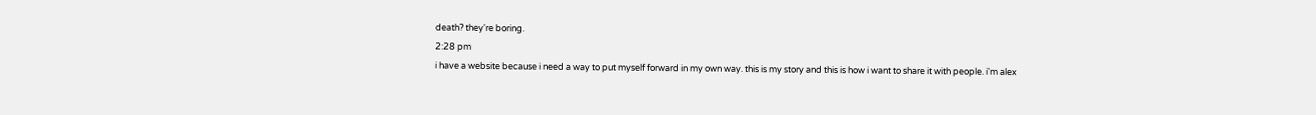death? they're boring.
2:28 pm
i have a website because i need a way to put myself forward in my own way. this is my story and this is how i want to share it with people. i'm alex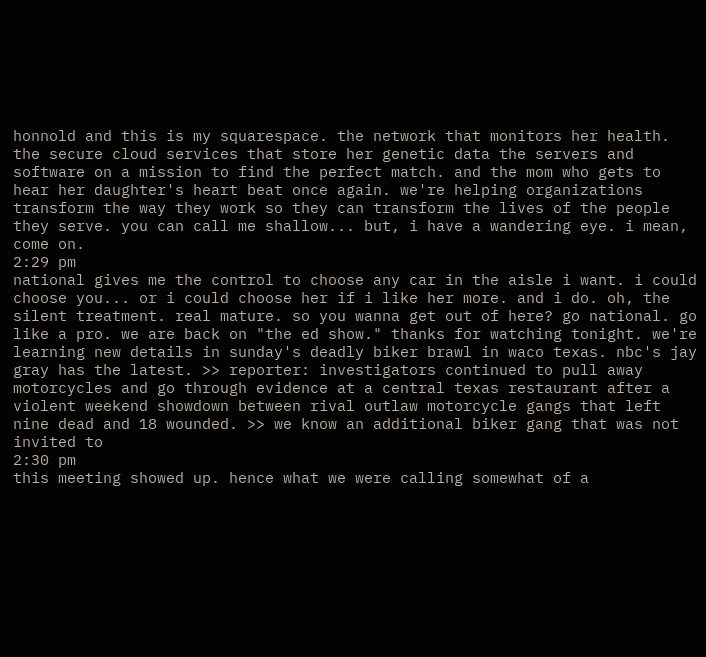honnold and this is my squarespace. the network that monitors her health. the secure cloud services that store her genetic data the servers and software on a mission to find the perfect match. and the mom who gets to hear her daughter's heart beat once again. we're helping organizations transform the way they work so they can transform the lives of the people they serve. you can call me shallow... but, i have a wandering eye. i mean, come on.
2:29 pm
national gives me the control to choose any car in the aisle i want. i could choose you... or i could choose her if i like her more. and i do. oh, the silent treatment. real mature. so you wanna get out of here? go national. go like a pro. we are back on "the ed show." thanks for watching tonight. we're learning new details in sunday's deadly biker brawl in waco texas. nbc's jay gray has the latest. >> reporter: investigators continued to pull away motorcycles and go through evidence at a central texas restaurant after a violent weekend showdown between rival outlaw motorcycle gangs that left nine dead and 18 wounded. >> we know an additional biker gang that was not invited to
2:30 pm
this meeting showed up. hence what we were calling somewhat of a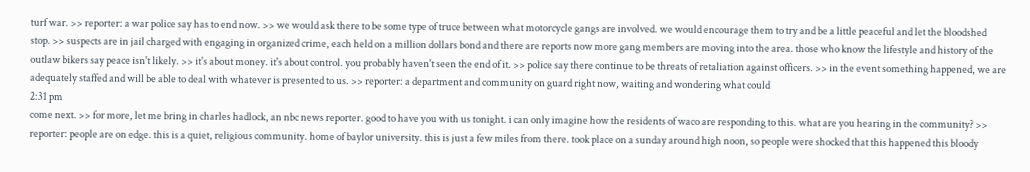turf war. >> reporter: a war police say has to end now. >> we would ask there to be some type of truce between what motorcycle gangs are involved. we would encourage them to try and be a little peaceful and let the bloodshed stop. >> suspects are in jail charged with engaging in organized crime, each held on a million dollars bond and there are reports now more gang members are moving into the area. those who know the lifestyle and history of the outlaw bikers say peace isn't likely. >> it's about money. it's about control. you probably haven't seen the end of it. >> police say there continue to be threats of retaliation against officers. >> in the event something happened, we are adequately staffed and will be able to deal with whatever is presented to us. >> reporter: a department and community on guard right now, waiting and wondering what could
2:31 pm
come next. >> for more, let me bring in charles hadlock, an nbc news reporter. good to have you with us tonight. i can only imagine how the residents of waco are responding to this. what are you hearing in the community? >> reporter: people are on edge. this is a quiet, religious community. home of baylor university. this is just a few miles from there. took place on a sunday around high noon, so people were shocked that this happened this bloody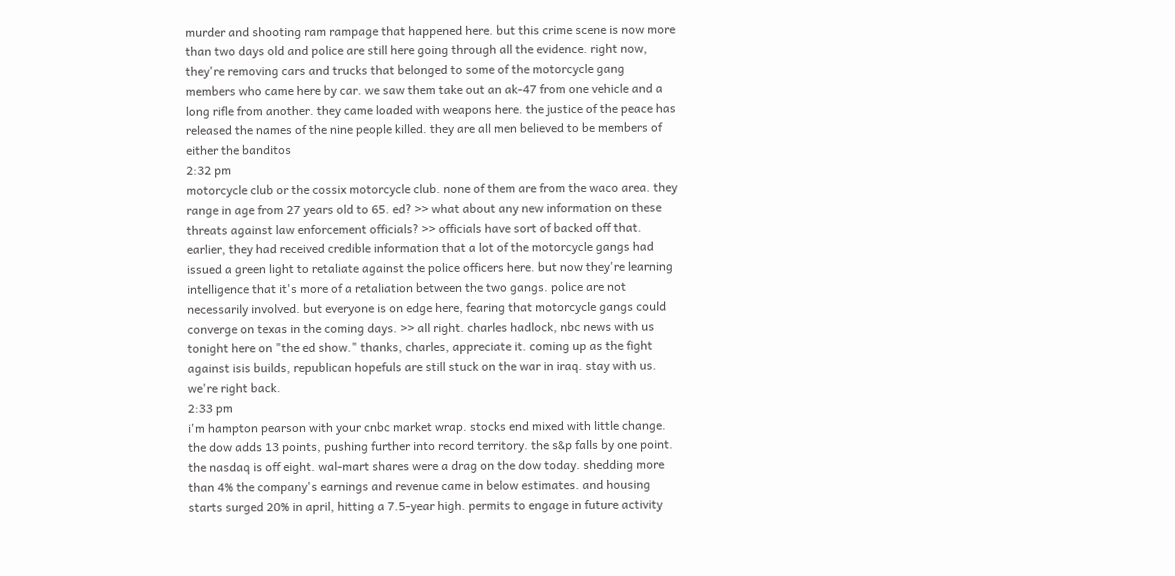murder and shooting ram rampage that happened here. but this crime scene is now more than two days old and police are still here going through all the evidence. right now, they're removing cars and trucks that belonged to some of the motorcycle gang members who came here by car. we saw them take out an ak-47 from one vehicle and a long rifle from another. they came loaded with weapons here. the justice of the peace has released the names of the nine people killed. they are all men believed to be members of either the banditos
2:32 pm
motorcycle club or the cossix motorcycle club. none of them are from the waco area. they range in age from 27 years old to 65. ed? >> what about any new information on these threats against law enforcement officials? >> officials have sort of backed off that. earlier, they had received credible information that a lot of the motorcycle gangs had issued a green light to retaliate against the police officers here. but now they're learning intelligence that it's more of a retaliation between the two gangs. police are not necessarily involved. but everyone is on edge here, fearing that motorcycle gangs could converge on texas in the coming days. >> all right. charles hadlock, nbc news with us tonight here on "the ed show." thanks, charles, appreciate it. coming up as the fight against isis builds, republican hopefuls are still stuck on the war in iraq. stay with us. we're right back.
2:33 pm
i'm hampton pearson with your cnbc market wrap. stocks end mixed with little change. the dow adds 13 points, pushing further into record territory. the s&p falls by one point. the nasdaq is off eight. wal-mart shares were a drag on the dow today. shedding more than 4% the company's earnings and revenue came in below estimates. and housing starts surged 20% in april, hitting a 7.5-year high. permits to engage in future activity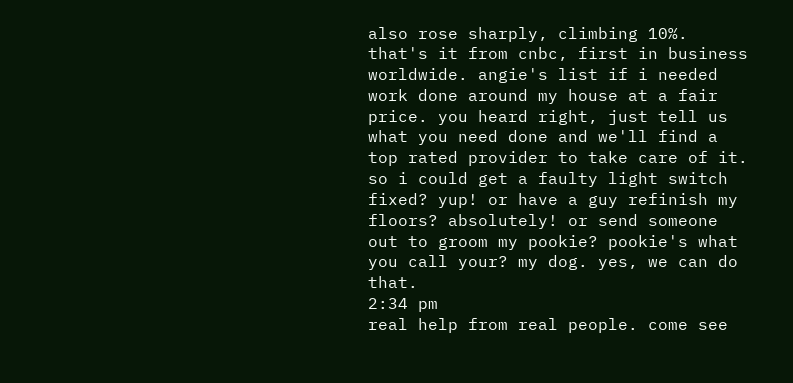also rose sharply, climbing 10%. that's it from cnbc, first in business worldwide. angie's list if i needed work done around my house at a fair price. you heard right, just tell us what you need done and we'll find a top rated provider to take care of it. so i could get a faulty light switch fixed? yup! or have a guy refinish my floors? absolutely! or send someone out to groom my pookie? pookie's what you call your? my dog. yes, we can do that.
2:34 pm
real help from real people. come see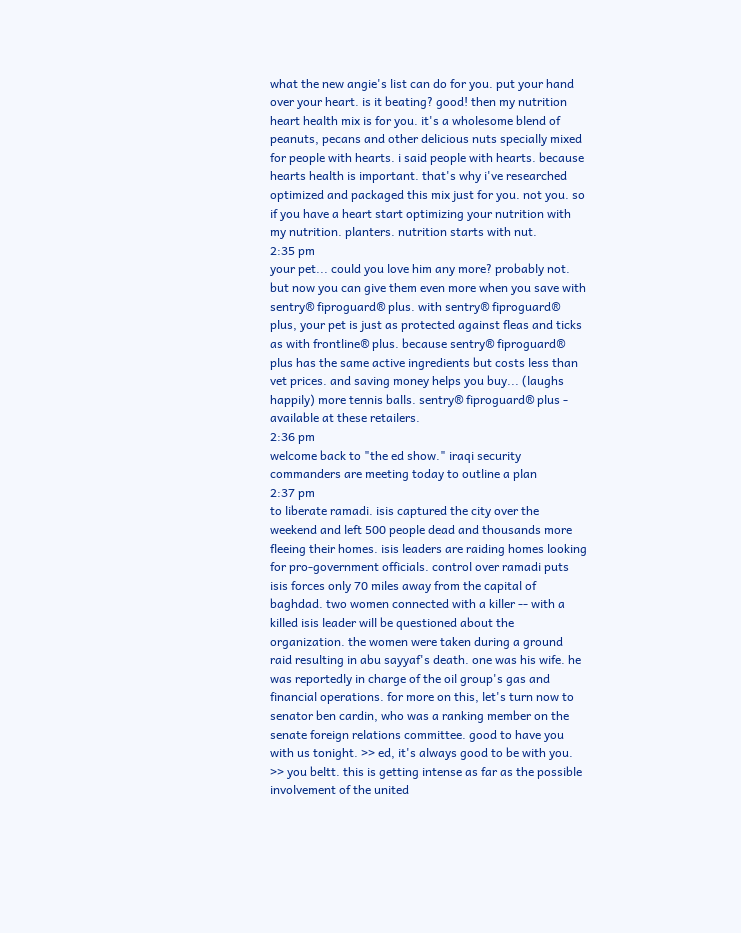what the new angie's list can do for you. put your hand over your heart. is it beating? good! then my nutrition heart health mix is for you. it's a wholesome blend of peanuts, pecans and other delicious nuts specially mixed for people with hearts. i said people with hearts. because hearts health is important. that's why i've researched optimized and packaged this mix just for you. not you. so if you have a heart start optimizing your nutrition with my nutrition. planters. nutrition starts with nut.
2:35 pm
your pet... could you love him any more? probably not. but now you can give them even more when you save with sentry® fiproguard® plus. with sentry® fiproguard® plus, your pet is just as protected against fleas and ticks as with frontline® plus. because sentry® fiproguard® plus has the same active ingredients but costs less than vet prices. and saving money helps you buy... (laughs happily) more tennis balls. sentry® fiproguard® plus - available at these retailers.
2:36 pm
welcome back to "the ed show." iraqi security commanders are meeting today to outline a plan
2:37 pm
to liberate ramadi. isis captured the city over the weekend and left 500 people dead and thousands more fleeing their homes. isis leaders are raiding homes looking for pro-government officials. control over ramadi puts isis forces only 70 miles away from the capital of baghdad. two women connected with a killer -- with a killed isis leader will be questioned about the organization. the women were taken during a ground raid resulting in abu sayyaf's death. one was his wife. he was reportedly in charge of the oil group's gas and financial operations. for more on this, let's turn now to senator ben cardin, who was a ranking member on the senate foreign relations committee. good to have you with us tonight. >> ed, it's always good to be with you. >> you beltt. this is getting intense as far as the possible involvement of the united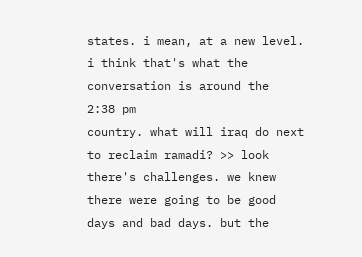states. i mean, at a new level. i think that's what the conversation is around the
2:38 pm
country. what will iraq do next to reclaim ramadi? >> look there's challenges. we knew there were going to be good days and bad days. but the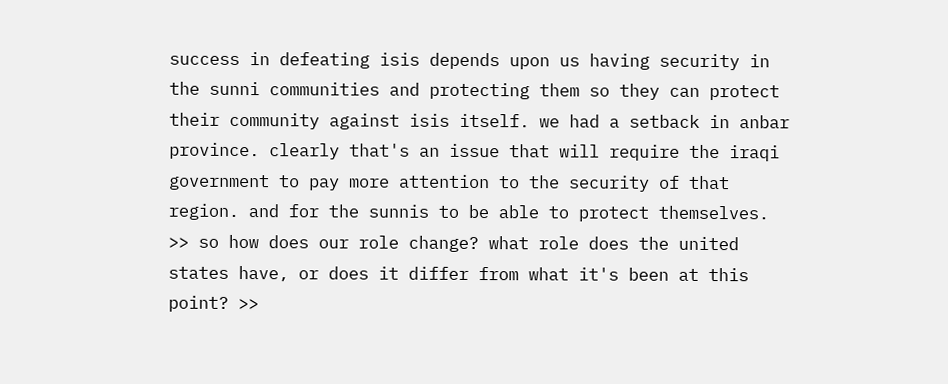success in defeating isis depends upon us having security in the sunni communities and protecting them so they can protect their community against isis itself. we had a setback in anbar province. clearly that's an issue that will require the iraqi government to pay more attention to the security of that region. and for the sunnis to be able to protect themselves. >> so how does our role change? what role does the united states have, or does it differ from what it's been at this point? >>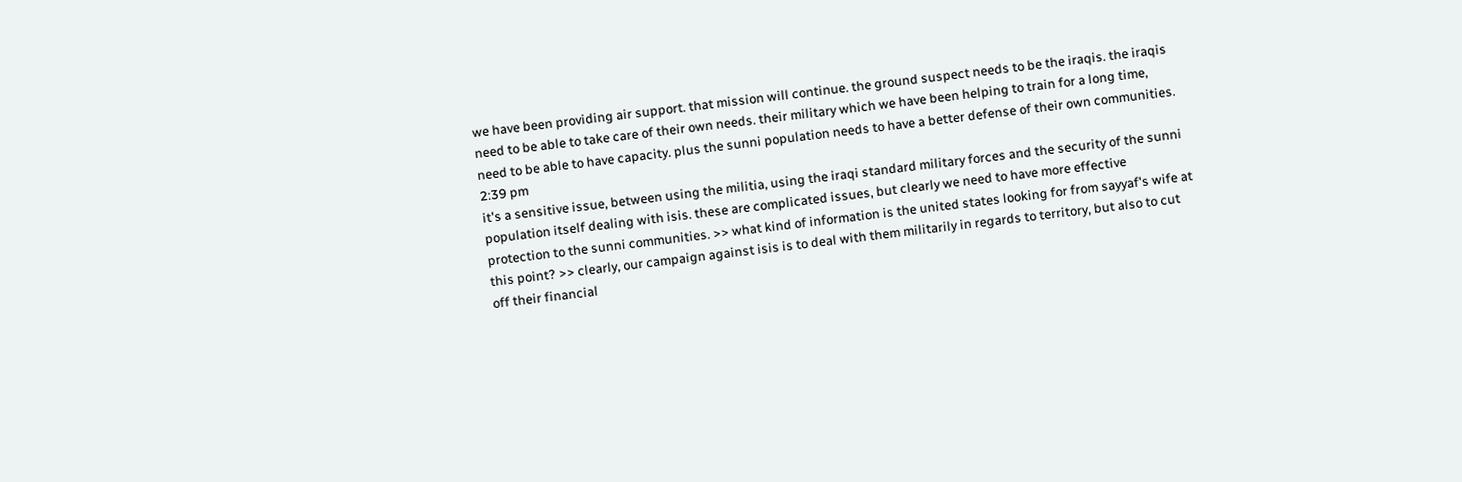we have been providing air support. that mission will continue. the ground suspect needs to be the iraqis. the iraqis need to be able to take care of their own needs. their military which we have been helping to train for a long time, need to be able to have capacity. plus the sunni population needs to have a better defense of their own communities.
2:39 pm
it's a sensitive issue, between using the militia, using the iraqi standard military forces and the security of the sunni population itself dealing with isis. these are complicated issues, but clearly we need to have more effective protection to the sunni communities. >> what kind of information is the united states looking for from sayyaf's wife at this point? >> clearly, our campaign against isis is to deal with them militarily in regards to territory, but also to cut off their financial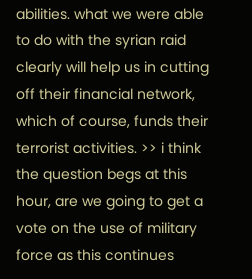abilities. what we were able to do with the syrian raid clearly will help us in cutting off their financial network, which of course, funds their terrorist activities. >> i think the question begs at this hour, are we going to get a vote on the use of military force as this continues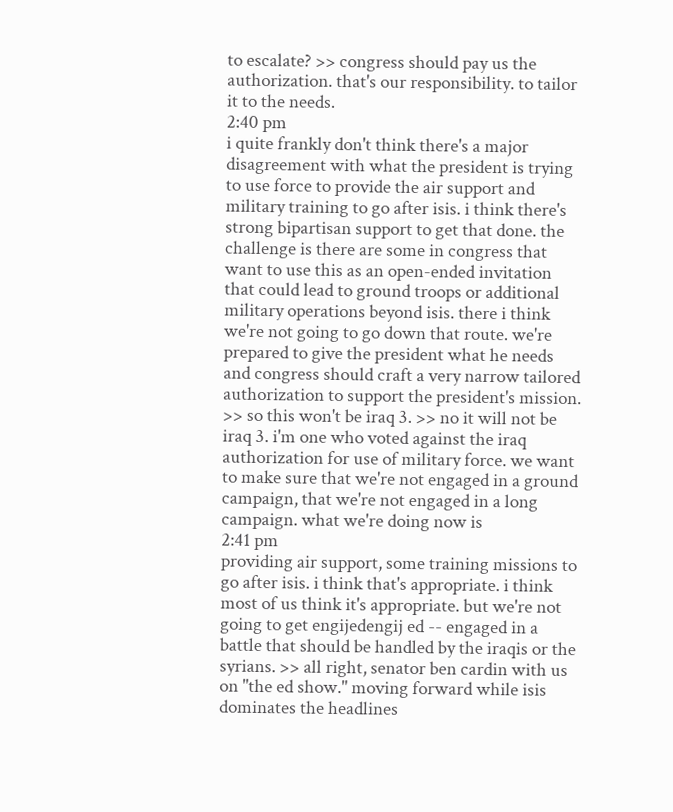to escalate? >> congress should pay us the authorization. that's our responsibility. to tailor it to the needs.
2:40 pm
i quite frankly don't think there's a major disagreement with what the president is trying to use force to provide the air support and military training to go after isis. i think there's strong bipartisan support to get that done. the challenge is there are some in congress that want to use this as an open-ended invitation that could lead to ground troops or additional military operations beyond isis. there i think we're not going to go down that route. we're prepared to give the president what he needs and congress should craft a very narrow tailored authorization to support the president's mission. >> so this won't be iraq 3. >> no it will not be iraq 3. i'm one who voted against the iraq authorization for use of military force. we want to make sure that we're not engaged in a ground campaign, that we're not engaged in a long campaign. what we're doing now is
2:41 pm
providing air support, some training missions to go after isis. i think that's appropriate. i think most of us think it's appropriate. but we're not going to get engijedengij ed -- engaged in a battle that should be handled by the iraqis or the syrians. >> all right, senator ben cardin with us on "the ed show." moving forward while isis dominates the headlines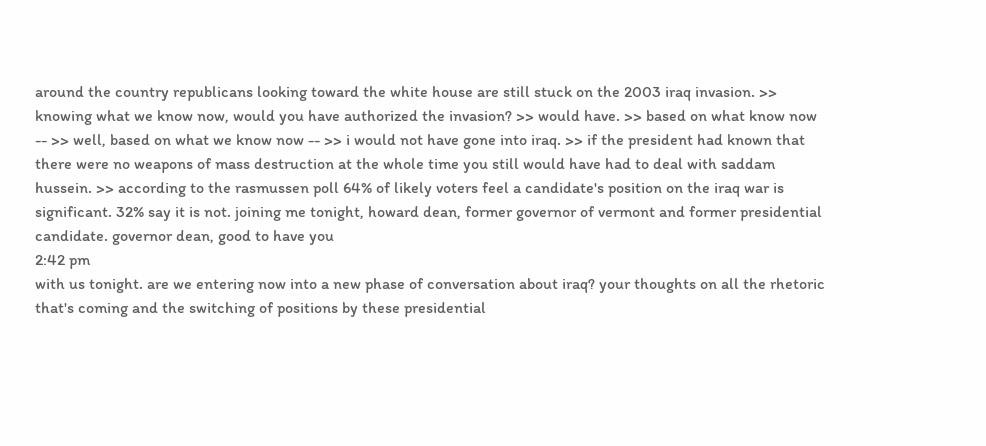around the country republicans looking toward the white house are still stuck on the 2003 iraq invasion. >> knowing what we know now, would you have authorized the invasion? >> would have. >> based on what know now -- >> well, based on what we know now -- >> i would not have gone into iraq. >> if the president had known that there were no weapons of mass destruction at the whole time you still would have had to deal with saddam hussein. >> according to the rasmussen poll 64% of likely voters feel a candidate's position on the iraq war is significant. 32% say it is not. joining me tonight, howard dean, former governor of vermont and former presidential candidate. governor dean, good to have you
2:42 pm
with us tonight. are we entering now into a new phase of conversation about iraq? your thoughts on all the rhetoric that's coming and the switching of positions by these presidential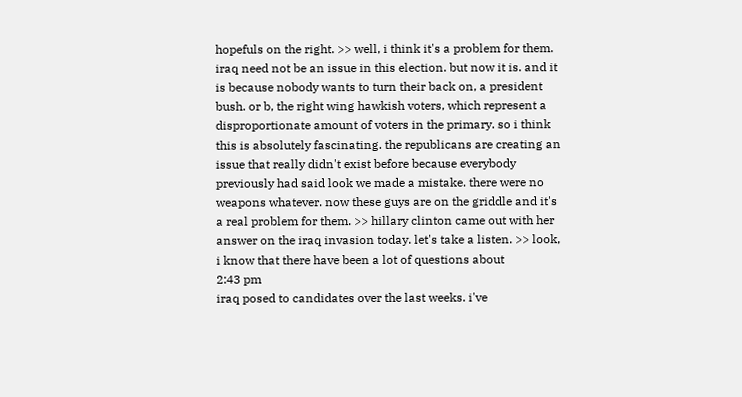hopefuls on the right. >> well, i think it's a problem for them. iraq need not be an issue in this election. but now it is. and it is because nobody wants to turn their back on, a president bush. or b, the right wing hawkish voters, which represent a disproportionate amount of voters in the primary. so i think this is absolutely fascinating. the republicans are creating an issue that really didn't exist before because everybody previously had said look we made a mistake. there were no weapons whatever. now these guys are on the griddle and it's a real problem for them. >> hillary clinton came out with her answer on the iraq invasion today. let's take a listen. >> look, i know that there have been a lot of questions about
2:43 pm
iraq posed to candidates over the last weeks. i've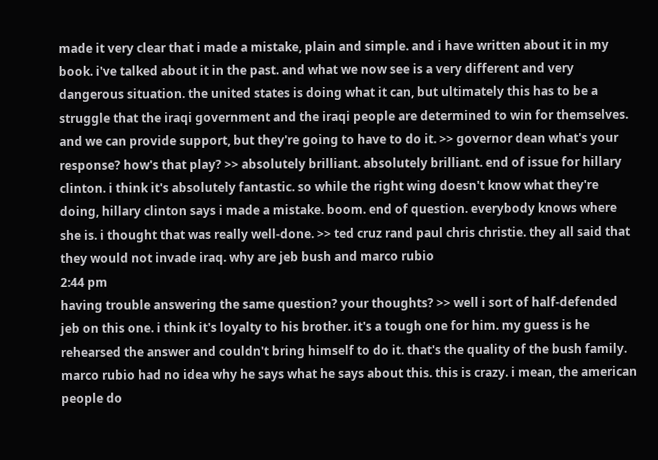made it very clear that i made a mistake, plain and simple. and i have written about it in my book. i've talked about it in the past. and what we now see is a very different and very dangerous situation. the united states is doing what it can, but ultimately this has to be a struggle that the iraqi government and the iraqi people are determined to win for themselves. and we can provide support, but they're going to have to do it. >> governor dean what's your response? how's that play? >> absolutely brilliant. absolutely brilliant. end of issue for hillary clinton. i think it's absolutely fantastic. so while the right wing doesn't know what they're doing, hillary clinton says i made a mistake. boom. end of question. everybody knows where she is. i thought that was really well-done. >> ted cruz rand paul chris christie. they all said that they would not invade iraq. why are jeb bush and marco rubio
2:44 pm
having trouble answering the same question? your thoughts? >> well i sort of half-defended jeb on this one. i think it's loyalty to his brother. it's a tough one for him. my guess is he rehearsed the answer and couldn't bring himself to do it. that's the quality of the bush family. marco rubio had no idea why he says what he says about this. this is crazy. i mean, the american people do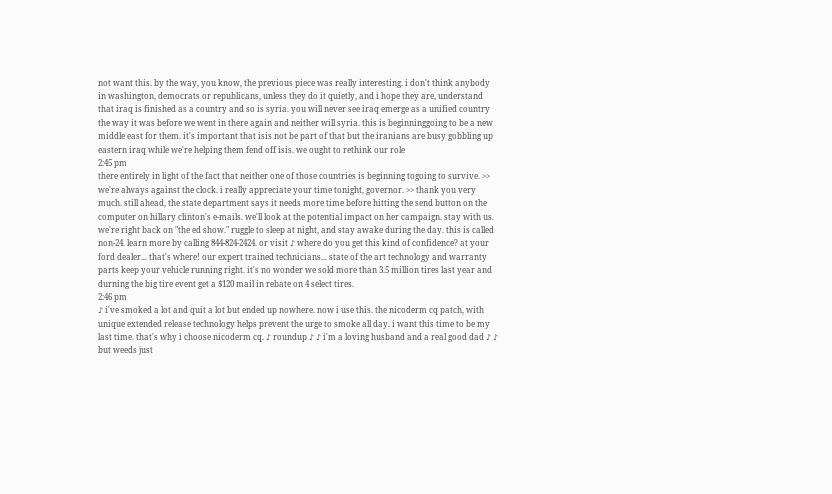not want this. by the way, you know, the previous piece was really interesting. i don't think anybody in washington, democrats or republicans, unless they do it quietly, and i hope they are, understand that iraq is finished as a country and so is syria. you will never see iraq emerge as a unified country the way it was before we went in there again and neither will syria. this is beginninggoing to be a new middle east for them. it's important that isis not be part of that but the iranians are busy gobbling up eastern iraq while we're helping them fend off isis. we ought to rethink our role
2:45 pm
there entirely in light of the fact that neither one of those countries is beginning togoing to survive. >> we're always against the clock. i really appreciate your time tonight, governor. >> thank you very much. still ahead, the state department says it needs more time before hitting the send button on the computer on hillary clinton's e-mails. we'll look at the potential impact on her campaign. stay with us. we're right back on "the ed show." ruggle to sleep at night, and stay awake during the day. this is called non-24. learn more by calling 844-824-2424. or visit ♪ where do you get this kind of confidence? at your ford dealer... that's where! our expert trained technicians... state of the art technology and warranty parts keep your vehicle running right. it's no wonder we sold more than 3.5 million tires last year and durning the big tire event get a $120 mail in rebate on 4 select tires.
2:46 pm
♪ i've smoked a lot and quit a lot but ended up nowhere. now i use this. the nicoderm cq patch, with unique extended release technology helps prevent the urge to smoke all day. i want this time to be my last time. that's why i choose nicoderm cq. ♪ roundup ♪ ♪ i'm a loving husband and a real good dad ♪ ♪ but weeds just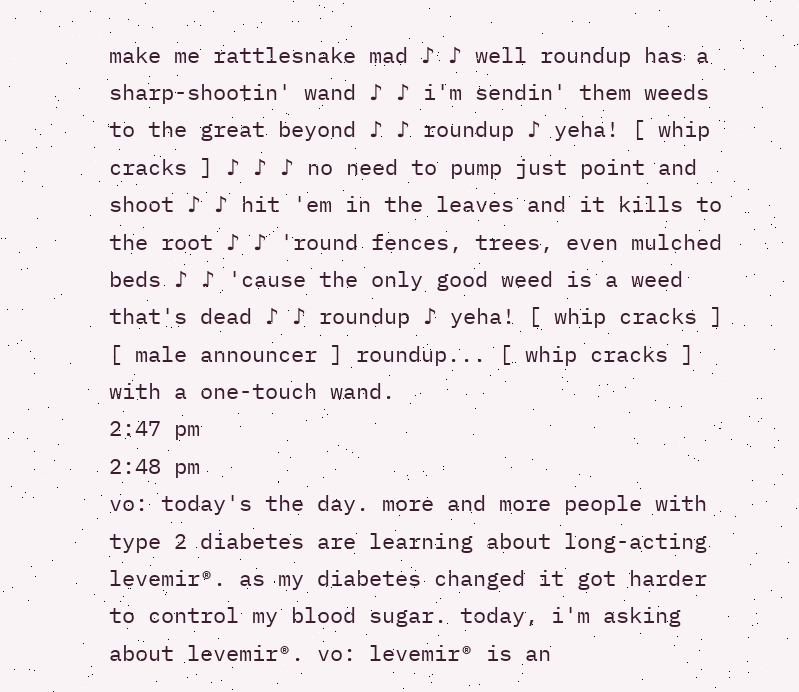make me rattlesnake mad ♪ ♪ well roundup has a sharp-shootin' wand ♪ ♪ i'm sendin' them weeds to the great beyond ♪ ♪ roundup ♪ yeha! [ whip cracks ] ♪ ♪ ♪ no need to pump just point and shoot ♪ ♪ hit 'em in the leaves and it kills to the root ♪ ♪ 'round fences, trees, even mulched beds ♪ ♪ 'cause the only good weed is a weed that's dead ♪ ♪ roundup ♪ yeha! [ whip cracks ] [ male announcer ] roundup... [ whip cracks ] with a one-touch wand.
2:47 pm
2:48 pm
vo: today's the day. more and more people with type 2 diabetes are learning about long-acting levemir®. as my diabetes changed it got harder to control my blood sugar. today, i'm asking about levemir®. vo: levemir® is an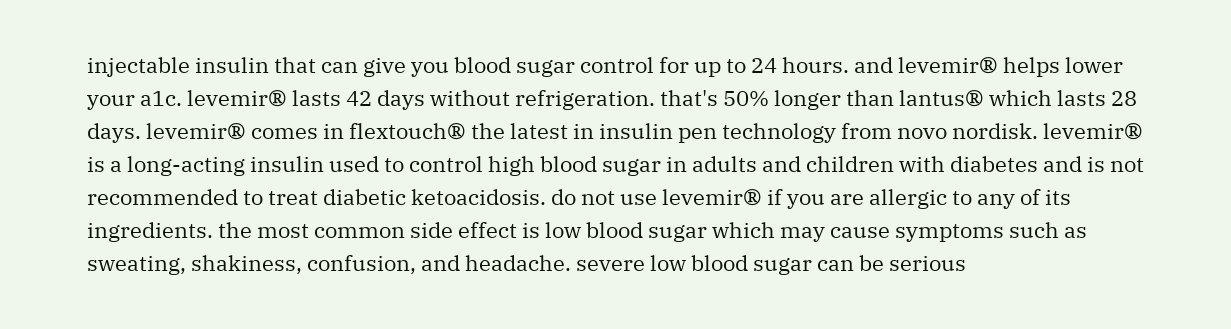injectable insulin that can give you blood sugar control for up to 24 hours. and levemir® helps lower your a1c. levemir® lasts 42 days without refrigeration. that's 50% longer than lantus® which lasts 28 days. levemir® comes in flextouch® the latest in insulin pen technology from novo nordisk. levemir® is a long-acting insulin used to control high blood sugar in adults and children with diabetes and is not recommended to treat diabetic ketoacidosis. do not use levemir® if you are allergic to any of its ingredients. the most common side effect is low blood sugar which may cause symptoms such as sweating, shakiness, confusion, and headache. severe low blood sugar can be serious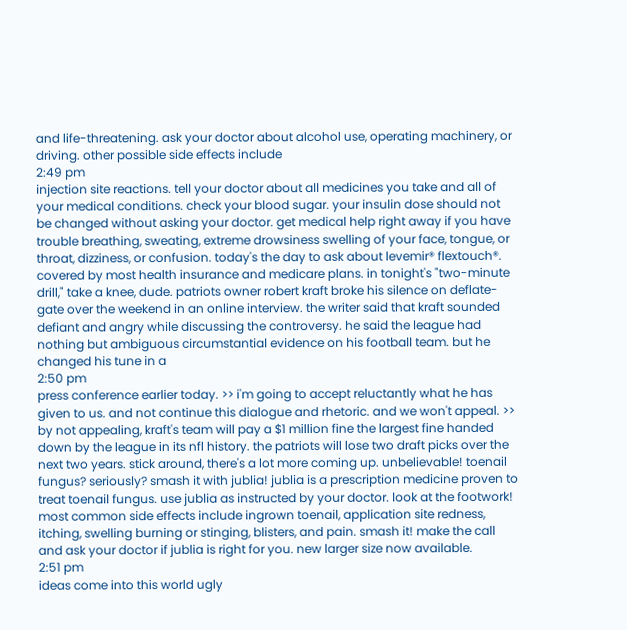and life-threatening. ask your doctor about alcohol use, operating machinery, or driving. other possible side effects include
2:49 pm
injection site reactions. tell your doctor about all medicines you take and all of your medical conditions. check your blood sugar. your insulin dose should not be changed without asking your doctor. get medical help right away if you have trouble breathing, sweating, extreme drowsiness swelling of your face, tongue, or throat, dizziness, or confusion. today's the day to ask about levemir® flextouch®. covered by most health insurance and medicare plans. in tonight's "two-minute drill," take a knee, dude. patriots owner robert kraft broke his silence on deflate-gate over the weekend in an online interview. the writer said that kraft sounded defiant and angry while discussing the controversy. he said the league had nothing but ambiguous circumstantial evidence on his football team. but he changed his tune in a
2:50 pm
press conference earlier today. >> i'm going to accept reluctantly what he has given to us. and not continue this dialogue and rhetoric. and we won't appeal. >> by not appealing, kraft's team will pay a $1 million fine the largest fine handed down by the league in its nfl history. the patriots will lose two draft picks over the next two years. stick around, there's a lot more coming up. unbelievable! toenail fungus? seriously? smash it with jublia! jublia is a prescription medicine proven to treat toenail fungus. use jublia as instructed by your doctor. look at the footwork! most common side effects include ingrown toenail, application site redness, itching, swelling burning or stinging, blisters, and pain. smash it! make the call and ask your doctor if jublia is right for you. new larger size now available.
2:51 pm
ideas come into this world ugly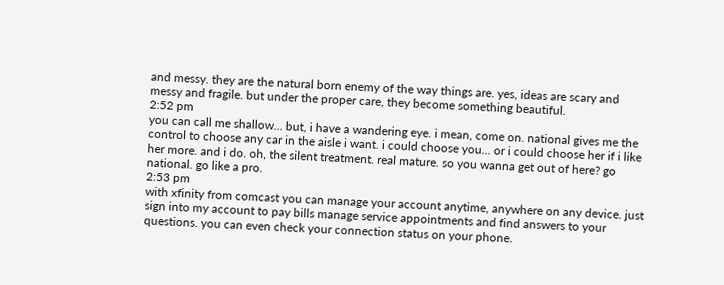and messy. they are the natural born enemy of the way things are. yes, ideas are scary and messy and fragile. but under the proper care, they become something beautiful.
2:52 pm
you can call me shallow... but, i have a wandering eye. i mean, come on. national gives me the control to choose any car in the aisle i want. i could choose you... or i could choose her if i like her more. and i do. oh, the silent treatment. real mature. so you wanna get out of here? go national. go like a pro.
2:53 pm
with xfinity from comcast you can manage your account anytime, anywhere on any device. just sign into my account to pay bills manage service appointments and find answers to your questions. you can even check your connection status on your phone.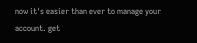now it's easier than ever to manage your account. get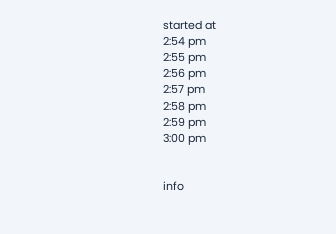started at
2:54 pm
2:55 pm
2:56 pm
2:57 pm
2:58 pm
2:59 pm
3:00 pm


info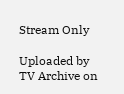Stream Only

Uploaded by TV Archive on